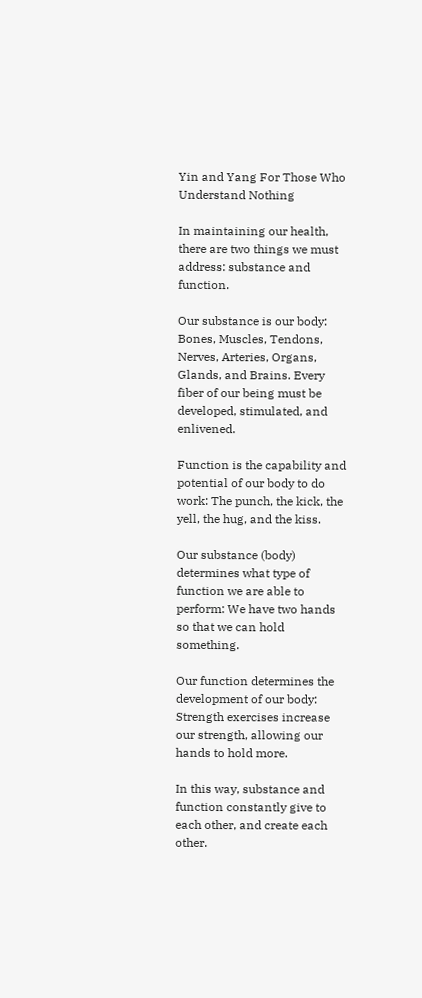Yin and Yang For Those Who Understand Nothing

In maintaining our health, there are two things we must address: substance and function.

Our substance is our body: Bones, Muscles, Tendons, Nerves, Arteries, Organs, Glands, and Brains. Every fiber of our being must be developed, stimulated, and enlivened.

Function is the capability and potential of our body to do work: The punch, the kick, the yell, the hug, and the kiss.

Our substance (body) determines what type of function we are able to perform: We have two hands so that we can hold something.

Our function determines the development of our body: Strength exercises increase our strength, allowing our hands to hold more.

In this way, substance and function constantly give to each other, and create each other.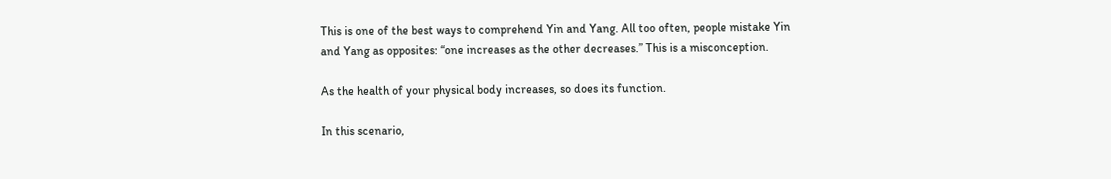This is one of the best ways to comprehend Yin and Yang. All too often, people mistake Yin and Yang as opposites: “one increases as the other decreases.” This is a misconception.

As the health of your physical body increases, so does its function.

In this scenario,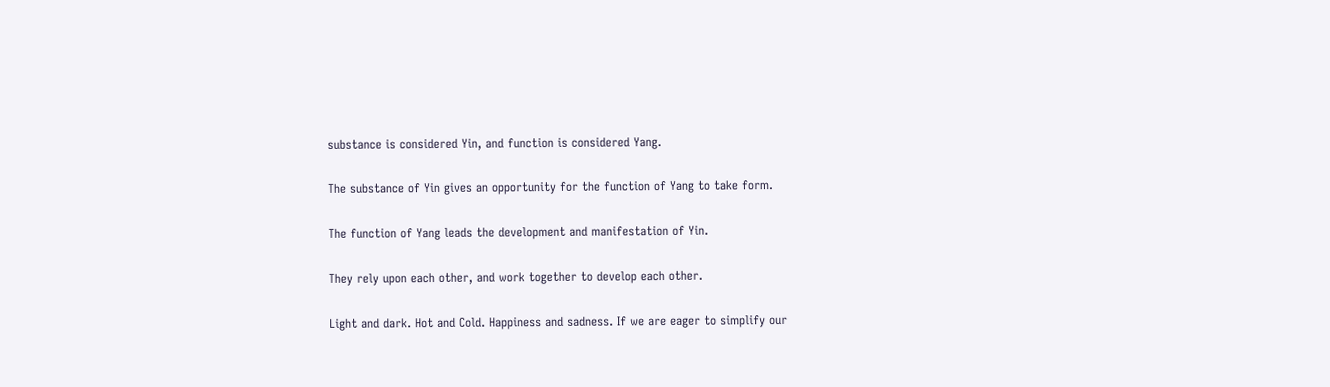substance is considered Yin, and function is considered Yang.

The substance of Yin gives an opportunity for the function of Yang to take form.

The function of Yang leads the development and manifestation of Yin.

They rely upon each other, and work together to develop each other.

Light and dark. Hot and Cold. Happiness and sadness. If we are eager to simplify our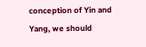conception of Yin and Yang, we should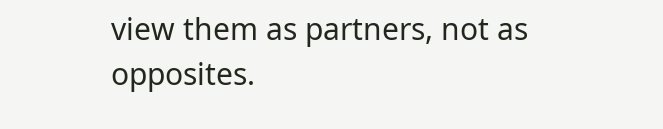view them as partners, not as opposites.